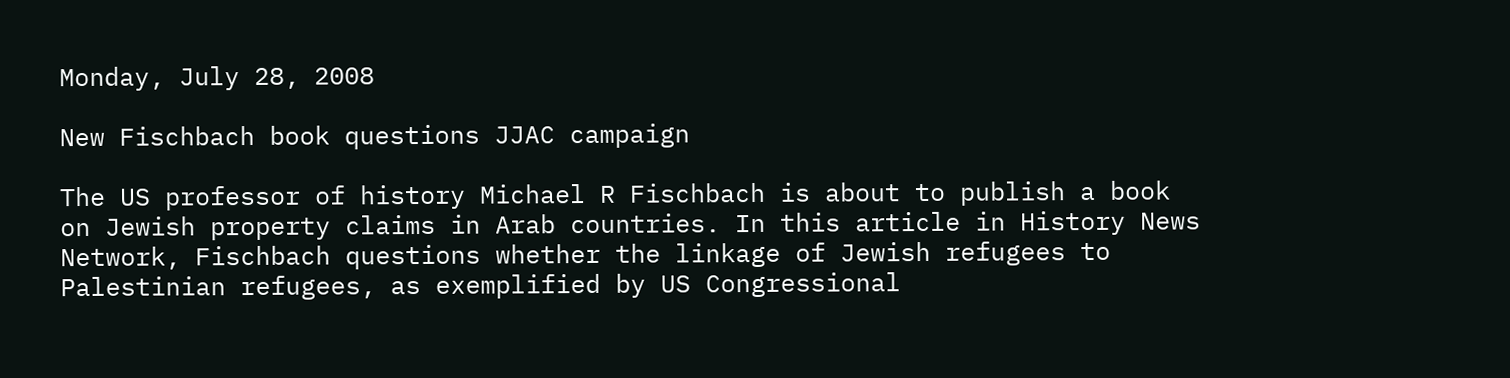Monday, July 28, 2008

New Fischbach book questions JJAC campaign

The US professor of history Michael R Fischbach is about to publish a book on Jewish property claims in Arab countries. In this article in History News Network, Fischbach questions whether the linkage of Jewish refugees to Palestinian refugees, as exemplified by US Congressional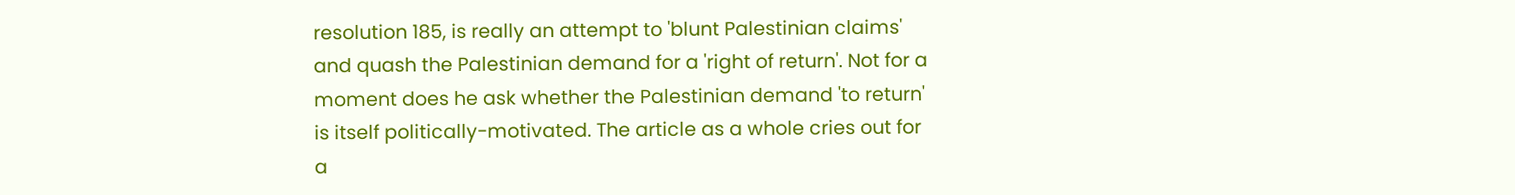resolution 185, is really an attempt to 'blunt Palestinian claims' and quash the Palestinian demand for a 'right of return'. Not for a moment does he ask whether the Palestinian demand 'to return' is itself politically-motivated. The article as a whole cries out for a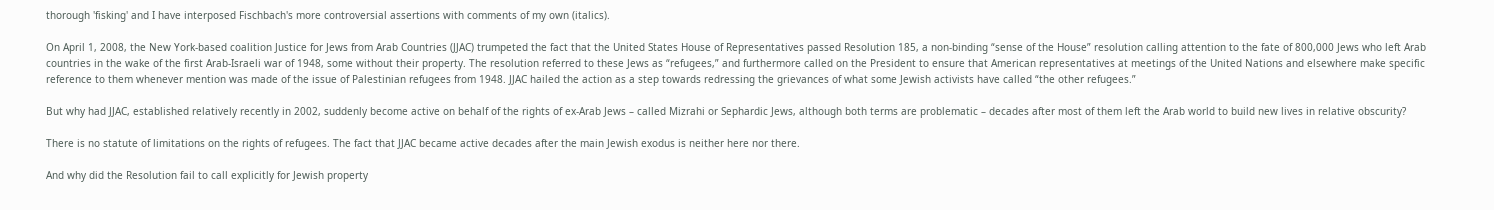thorough 'fisking' and I have interposed Fischbach's more controversial assertions with comments of my own (italics).

On April 1, 2008, the New York-based coalition Justice for Jews from Arab Countries (JJAC) trumpeted the fact that the United States House of Representatives passed Resolution 185, a non-binding “sense of the House” resolution calling attention to the fate of 800,000 Jews who left Arab countries in the wake of the first Arab-Israeli war of 1948, some without their property. The resolution referred to these Jews as “refugees,” and furthermore called on the President to ensure that American representatives at meetings of the United Nations and elsewhere make specific reference to them whenever mention was made of the issue of Palestinian refugees from 1948. JJAC hailed the action as a step towards redressing the grievances of what some Jewish activists have called “the other refugees.”

But why had JJAC, established relatively recently in 2002, suddenly become active on behalf of the rights of ex-Arab Jews – called Mizrahi or Sephardic Jews, although both terms are problematic – decades after most of them left the Arab world to build new lives in relative obscurity?

There is no statute of limitations on the rights of refugees. The fact that JJAC became active decades after the main Jewish exodus is neither here nor there.

And why did the Resolution fail to call explicitly for Jewish property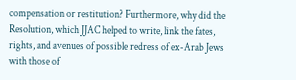compensation or restitution? Furthermore, why did the Resolution, which JJAC helped to write, link the fates, rights, and avenues of possible redress of ex-Arab Jews with those of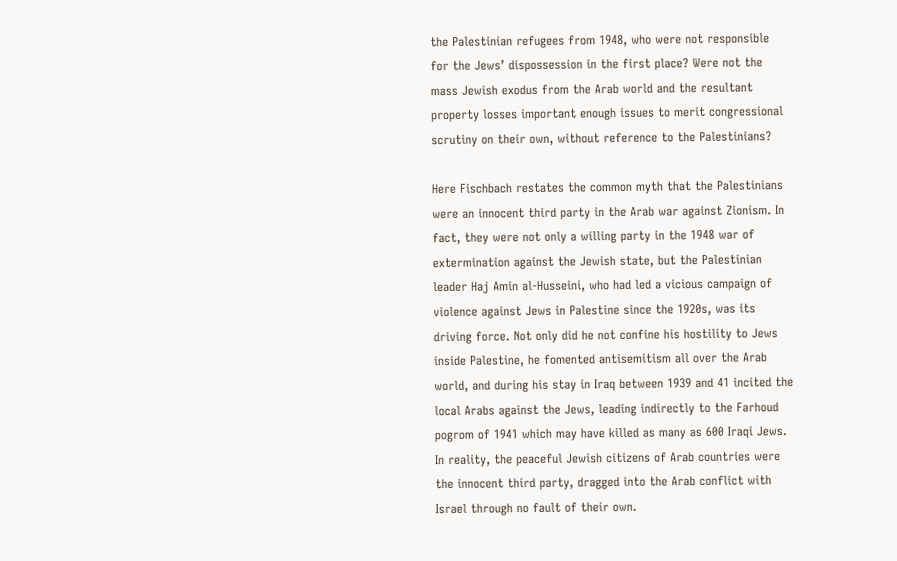the Palestinian refugees from 1948, who were not responsible for the Jews’ dispossession in the first place? Were not the mass Jewish exodus from the Arab world and the resultant property losses important enough issues to merit congressional scrutiny on their own, without reference to the Palestinians?

Here Fischbach restates the common myth that the Palestinians were an innocent third party in the Arab war against Zionism. In fact, they were not only a willing party in the 1948 war of extermination against the Jewish state, but the Palestinian leader Haj Amin al-Husseini, who had led a vicious campaign of violence against Jews in Palestine since the 1920s, was its driving force. Not only did he not confine his hostility to Jews inside Palestine, he fomented antisemitism all over the Arab world, and during his stay in Iraq between 1939 and 41 incited the local Arabs against the Jews, leading indirectly to the Farhoud pogrom of 1941 which may have killed as many as 600 Iraqi Jews. In reality, the peaceful Jewish citizens of Arab countries were the innocent third party, dragged into the Arab conflict with Israel through no fault of their own.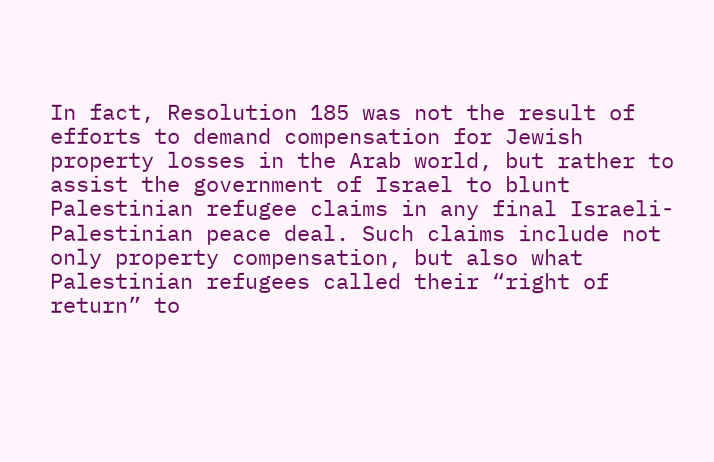In fact, Resolution 185 was not the result of efforts to demand compensation for Jewish property losses in the Arab world, but rather to assist the government of Israel to blunt Palestinian refugee claims in any final Israeli-Palestinian peace deal. Such claims include not only property compensation, but also what Palestinian refugees called their “right of return” to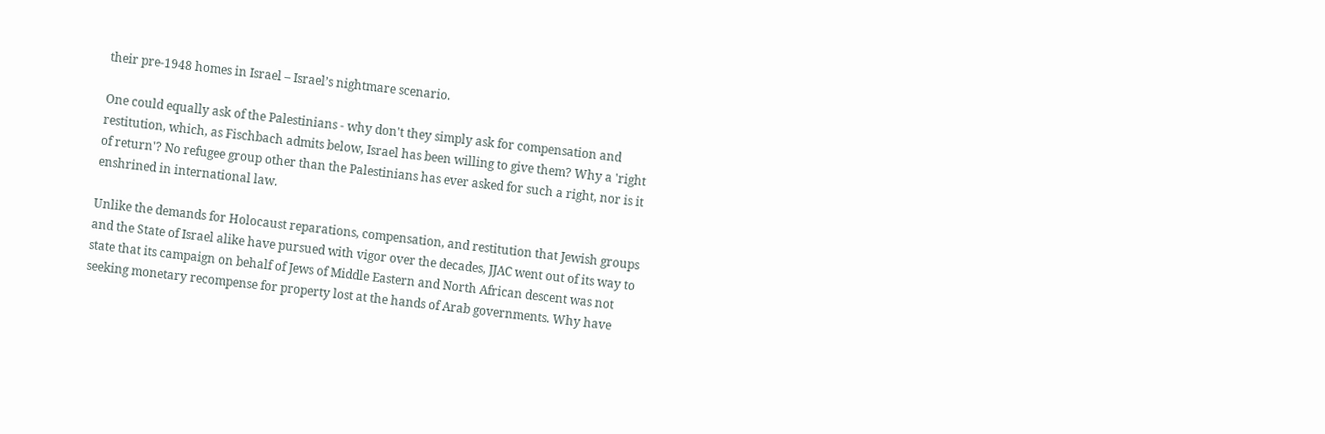their pre-1948 homes in Israel – Israel’s nightmare scenario.

One could equally ask of the Palestinians - why don't they simply ask for compensation and restitution, which, as Fischbach admits below, Israel has been willing to give them? Why a 'right of return'? No refugee group other than the Palestinians has ever asked for such a right, nor is it enshrined in international law.

Unlike the demands for Holocaust reparations, compensation, and restitution that Jewish groups and the State of Israel alike have pursued with vigor over the decades, JJAC went out of its way to state that its campaign on behalf of Jews of Middle Eastern and North African descent was not seeking monetary recompense for property lost at the hands of Arab governments. Why have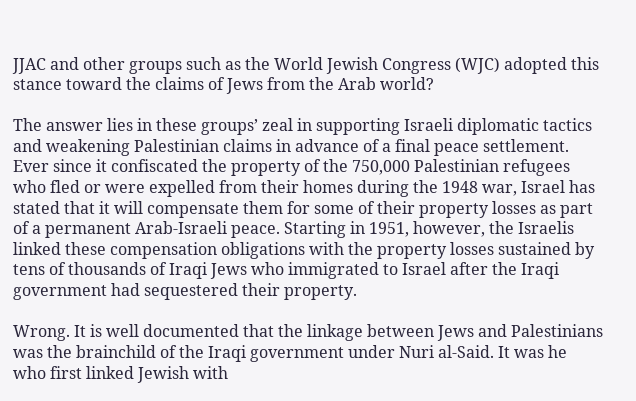JJAC and other groups such as the World Jewish Congress (WJC) adopted this stance toward the claims of Jews from the Arab world?

The answer lies in these groups’ zeal in supporting Israeli diplomatic tactics and weakening Palestinian claims in advance of a final peace settlement. Ever since it confiscated the property of the 750,000 Palestinian refugees who fled or were expelled from their homes during the 1948 war, Israel has stated that it will compensate them for some of their property losses as part of a permanent Arab-Israeli peace. Starting in 1951, however, the Israelis linked these compensation obligations with the property losses sustained by tens of thousands of Iraqi Jews who immigrated to Israel after the Iraqi government had sequestered their property.

Wrong. It is well documented that the linkage between Jews and Palestinians was the brainchild of the Iraqi government under Nuri al-Said. It was he who first linked Jewish with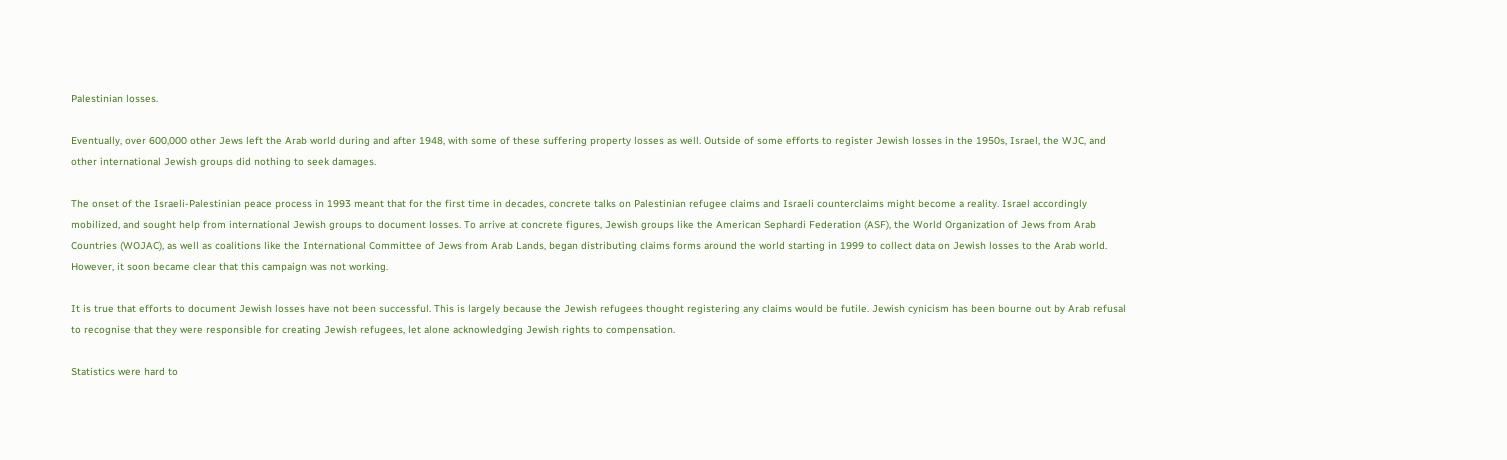Palestinian losses.

Eventually, over 600,000 other Jews left the Arab world during and after 1948, with some of these suffering property losses as well. Outside of some efforts to register Jewish losses in the 1950s, Israel, the WJC, and other international Jewish groups did nothing to seek damages.

The onset of the Israeli-Palestinian peace process in 1993 meant that for the first time in decades, concrete talks on Palestinian refugee claims and Israeli counterclaims might become a reality. Israel accordingly mobilized, and sought help from international Jewish groups to document losses. To arrive at concrete figures, Jewish groups like the American Sephardi Federation (ASF), the World Organization of Jews from Arab Countries (WOJAC), as well as coalitions like the International Committee of Jews from Arab Lands, began distributing claims forms around the world starting in 1999 to collect data on Jewish losses to the Arab world. However, it soon became clear that this campaign was not working.

It is true that efforts to document Jewish losses have not been successful. This is largely because the Jewish refugees thought registering any claims would be futile. Jewish cynicism has been bourne out by Arab refusal to recognise that they were responsible for creating Jewish refugees, let alone acknowledging Jewish rights to compensation.

Statistics were hard to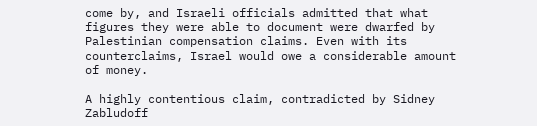come by, and Israeli officials admitted that what figures they were able to document were dwarfed by Palestinian compensation claims. Even with its counterclaims, Israel would owe a considerable amount of money.

A highly contentious claim, contradicted by Sidney Zabludoff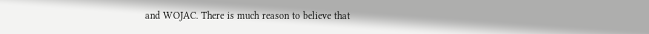and WOJAC. There is much reason to believe that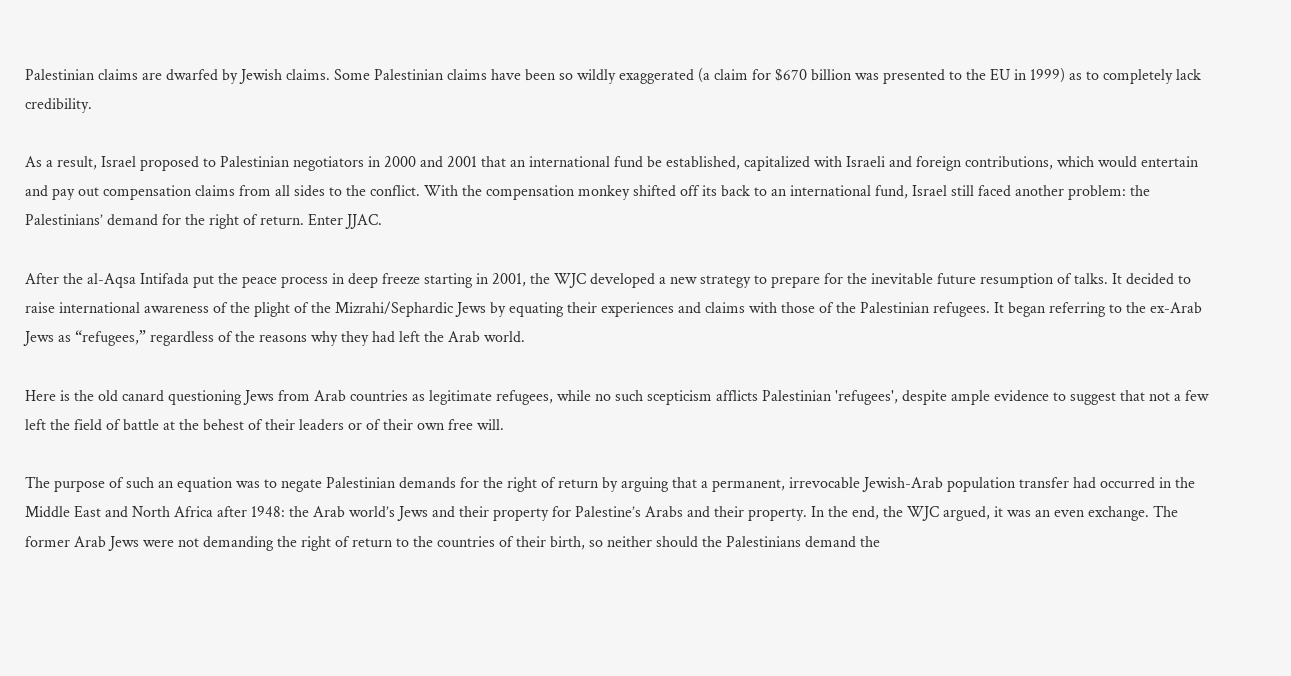Palestinian claims are dwarfed by Jewish claims. Some Palestinian claims have been so wildly exaggerated (a claim for $670 billion was presented to the EU in 1999) as to completely lack credibility.

As a result, Israel proposed to Palestinian negotiators in 2000 and 2001 that an international fund be established, capitalized with Israeli and foreign contributions, which would entertain and pay out compensation claims from all sides to the conflict. With the compensation monkey shifted off its back to an international fund, Israel still faced another problem: the Palestinians’ demand for the right of return. Enter JJAC.

After the al-Aqsa Intifada put the peace process in deep freeze starting in 2001, the WJC developed a new strategy to prepare for the inevitable future resumption of talks. It decided to raise international awareness of the plight of the Mizrahi/Sephardic Jews by equating their experiences and claims with those of the Palestinian refugees. It began referring to the ex-Arab Jews as “refugees,” regardless of the reasons why they had left the Arab world.

Here is the old canard questioning Jews from Arab countries as legitimate refugees, while no such scepticism afflicts Palestinian 'refugees', despite ample evidence to suggest that not a few left the field of battle at the behest of their leaders or of their own free will.

The purpose of such an equation was to negate Palestinian demands for the right of return by arguing that a permanent, irrevocable Jewish-Arab population transfer had occurred in the Middle East and North Africa after 1948: the Arab world’s Jews and their property for Palestine’s Arabs and their property. In the end, the WJC argued, it was an even exchange. The former Arab Jews were not demanding the right of return to the countries of their birth, so neither should the Palestinians demand the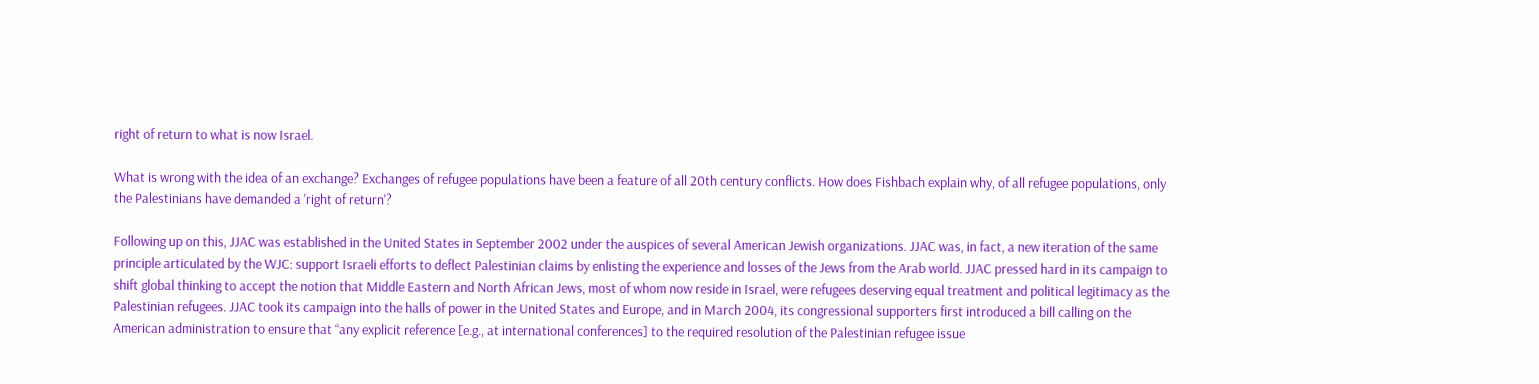right of return to what is now Israel.

What is wrong with the idea of an exchange? Exchanges of refugee populations have been a feature of all 20th century conflicts. How does Fishbach explain why, of all refugee populations, only the Palestinians have demanded a 'right of return'?

Following up on this, JJAC was established in the United States in September 2002 under the auspices of several American Jewish organizations. JJAC was, in fact, a new iteration of the same principle articulated by the WJC: support Israeli efforts to deflect Palestinian claims by enlisting the experience and losses of the Jews from the Arab world. JJAC pressed hard in its campaign to shift global thinking to accept the notion that Middle Eastern and North African Jews, most of whom now reside in Israel, were refugees deserving equal treatment and political legitimacy as the Palestinian refugees. JJAC took its campaign into the halls of power in the United States and Europe, and in March 2004, its congressional supporters first introduced a bill calling on the American administration to ensure that “any explicit reference [e.g., at international conferences] to the required resolution of the Palestinian refugee issue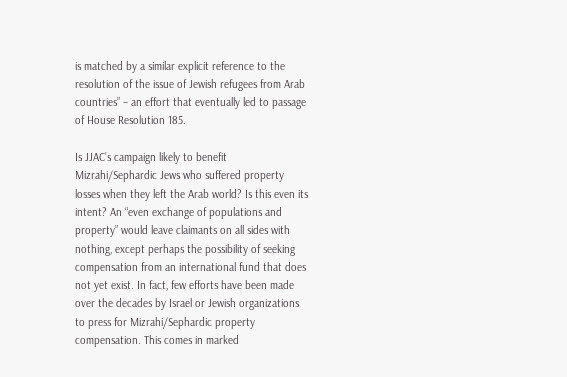is matched by a similar explicit reference to the resolution of the issue of Jewish refugees from Arab countries” – an effort that eventually led to passage of House Resolution 185.

Is JJAC’s campaign likely to benefit Mizrahi/Sephardic Jews who suffered property losses when they left the Arab world? Is this even its intent? An “even exchange of populations and property” would leave claimants on all sides with nothing, except perhaps the possibility of seeking compensation from an international fund that does not yet exist. In fact, few efforts have been made over the decades by Israel or Jewish organizations to press for Mizrahi/Sephardic property compensation. This comes in marked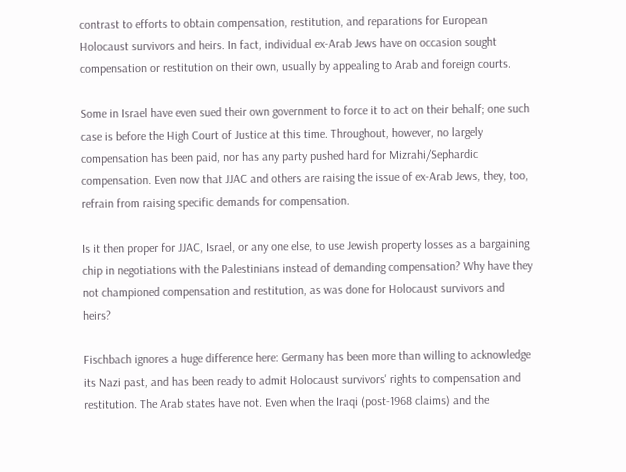contrast to efforts to obtain compensation, restitution, and reparations for European Holocaust survivors and heirs. In fact, individual ex-Arab Jews have on occasion sought compensation or restitution on their own, usually by appealing to Arab and foreign courts.

Some in Israel have even sued their own government to force it to act on their behalf; one such case is before the High Court of Justice at this time. Throughout, however, no largely compensation has been paid, nor has any party pushed hard for Mizrahi/Sephardic compensation. Even now that JJAC and others are raising the issue of ex-Arab Jews, they, too, refrain from raising specific demands for compensation.

Is it then proper for JJAC, Israel, or any one else, to use Jewish property losses as a bargaining chip in negotiations with the Palestinians instead of demanding compensation? Why have they not championed compensation and restitution, as was done for Holocaust survivors and heirs?

Fischbach ignores a huge difference here: Germany has been more than willing to acknowledge its Nazi past, and has been ready to admit Holocaust survivors' rights to compensation and restitution. The Arab states have not. Even when the Iraqi (post-1968 claims) and the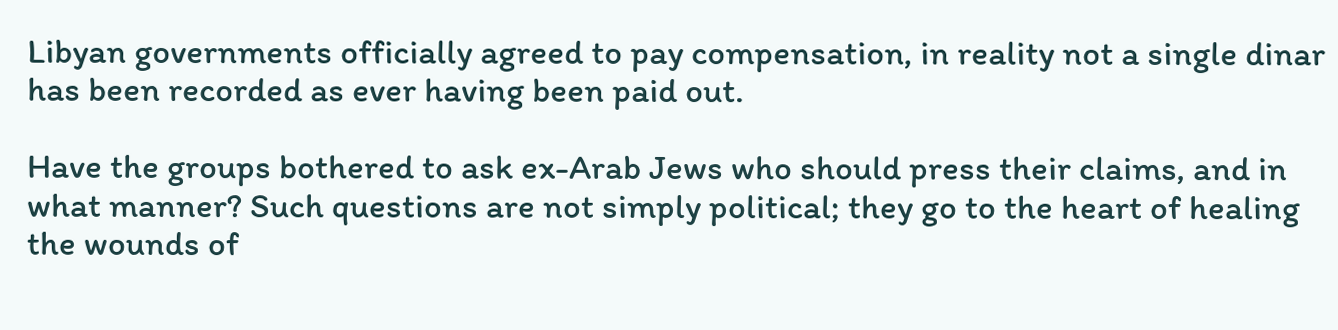Libyan governments officially agreed to pay compensation, in reality not a single dinar has been recorded as ever having been paid out.

Have the groups bothered to ask ex-Arab Jews who should press their claims, and in what manner? Such questions are not simply political; they go to the heart of healing the wounds of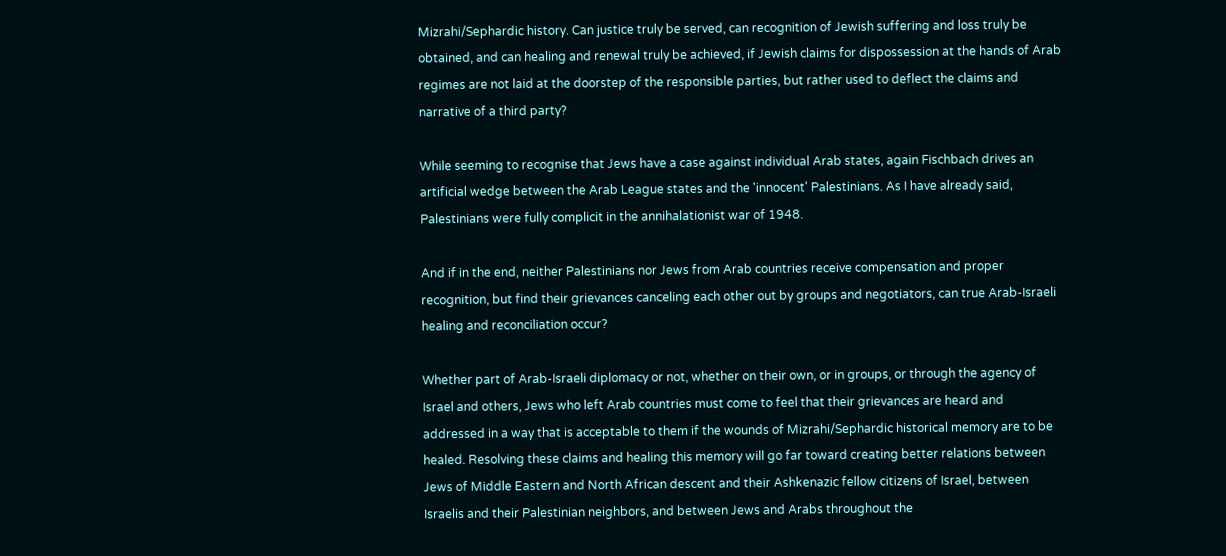Mizrahi/Sephardic history. Can justice truly be served, can recognition of Jewish suffering and loss truly be obtained, and can healing and renewal truly be achieved, if Jewish claims for dispossession at the hands of Arab regimes are not laid at the doorstep of the responsible parties, but rather used to deflect the claims and narrative of a third party?

While seeming to recognise that Jews have a case against individual Arab states, again Fischbach drives an artificial wedge between the Arab League states and the 'innocent' Palestinians. As I have already said, Palestinians were fully complicit in the annihalationist war of 1948.

And if in the end, neither Palestinians nor Jews from Arab countries receive compensation and proper recognition, but find their grievances canceling each other out by groups and negotiators, can true Arab-Israeli healing and reconciliation occur?

Whether part of Arab-Israeli diplomacy or not, whether on their own, or in groups, or through the agency of Israel and others, Jews who left Arab countries must come to feel that their grievances are heard and addressed in a way that is acceptable to them if the wounds of Mizrahi/Sephardic historical memory are to be healed. Resolving these claims and healing this memory will go far toward creating better relations between Jews of Middle Eastern and North African descent and their Ashkenazic fellow citizens of Israel, between Israelis and their Palestinian neighbors, and between Jews and Arabs throughout the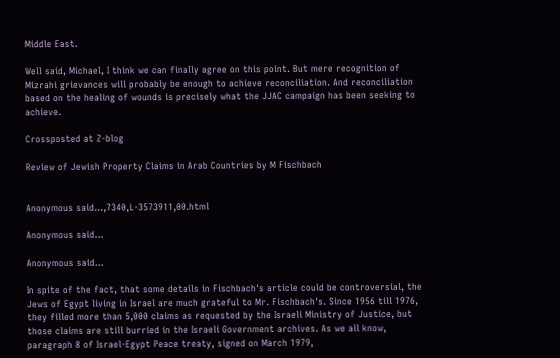Middle East.

Well said, Michael, I think we can finally agree on this point. But mere recognition of Mizrahi grievances will probably be enough to achieve reconciliation. And reconciliation based on the healing of wounds is precisely what the JJAC campaign has been seeking to achieve.

Crossposted at Z-blog

Review of Jewish Property Claims in Arab Countries by M Fischbach


Anonymous said...,7340,L-3573911,00.html

Anonymous said...

Anonymous said...

In spite of the fact, that some details in Fischbach's article could be controversial, the Jews of Egypt living in Israel are much grateful to Mr. Fischbach's. Since 1956 till 1976, they filled more than 5,000 claims as requested by the Israeli Ministry of Justice, but those claims are still burried in the Israeli Government archives. As we all know, paragraph 8 of Israel-Egypt Peace treaty, signed on March 1979,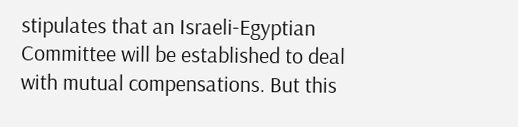stipulates that an Israeli-Egyptian Committee will be established to deal with mutual compensations. But this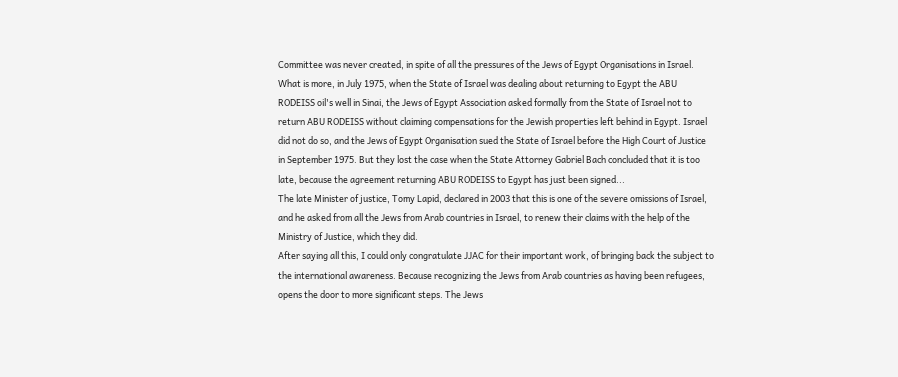Committee was never created, in spite of all the pressures of the Jews of Egypt Organisations in Israel. What is more, in July 1975, when the State of Israel was dealing about returning to Egypt the ABU RODEISS oil's well in Sinai, the Jews of Egypt Association asked formally from the State of Israel not to return ABU RODEISS without claiming compensations for the Jewish properties left behind in Egypt. Israel did not do so, and the Jews of Egypt Organisation sued the State of Israel before the High Court of Justice in September 1975. But they lost the case when the State Attorney Gabriel Bach concluded that it is too late, because the agreement returning ABU RODEISS to Egypt has just been signed...
The late Minister of justice, Tomy Lapid, declared in 2003 that this is one of the severe omissions of Israel, and he asked from all the Jews from Arab countries in Israel, to renew their claims with the help of the Ministry of Justice, which they did.
After saying all this, I could only congratulate JJAC for their important work, of bringing back the subject to the international awareness. Because recognizing the Jews from Arab countries as having been refugees, opens the door to more significant steps. The Jews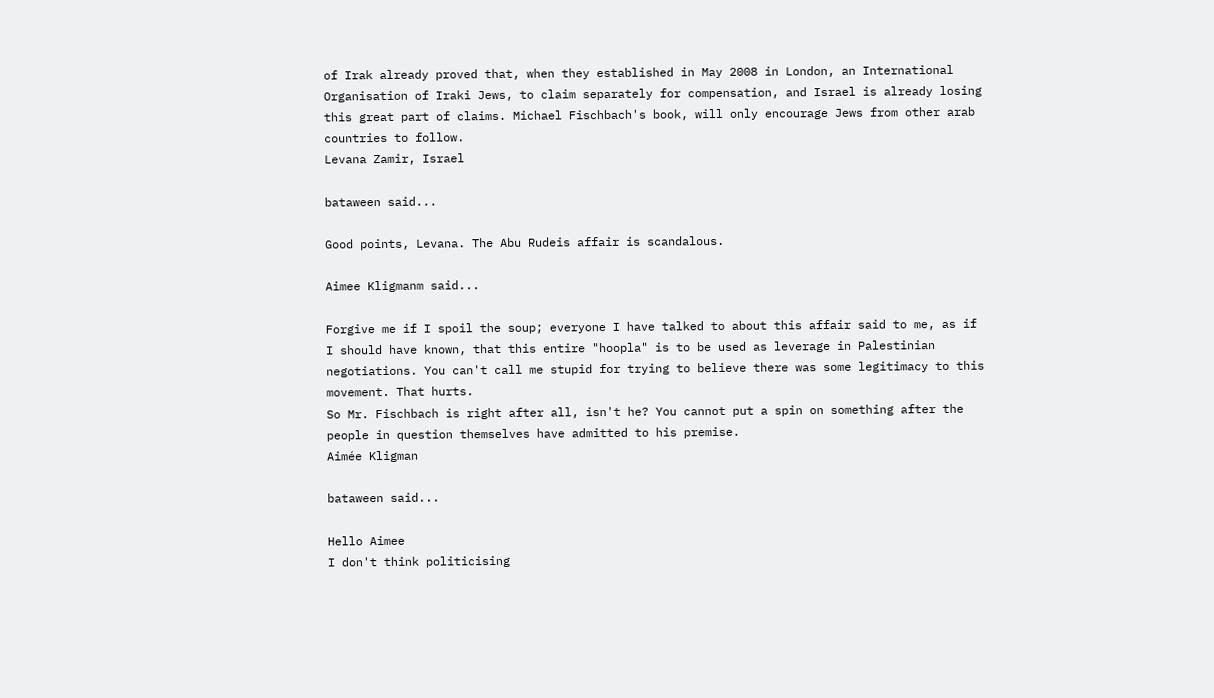of Irak already proved that, when they established in May 2008 in London, an International Organisation of Iraki Jews, to claim separately for compensation, and Israel is already losing this great part of claims. Michael Fischbach's book, will only encourage Jews from other arab countries to follow.
Levana Zamir, Israel

bataween said...

Good points, Levana. The Abu Rudeis affair is scandalous.

Aimee Kligmanm said...

Forgive me if I spoil the soup; everyone I have talked to about this affair said to me, as if I should have known, that this entire "hoopla" is to be used as leverage in Palestinian negotiations. You can't call me stupid for trying to believe there was some legitimacy to this movement. That hurts.
So Mr. Fischbach is right after all, isn't he? You cannot put a spin on something after the people in question themselves have admitted to his premise.
Aimée Kligman

bataween said...

Hello Aimee
I don't think politicising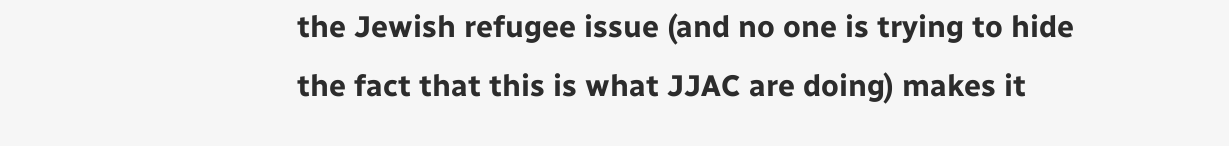the Jewish refugee issue (and no one is trying to hide the fact that this is what JJAC are doing) makes it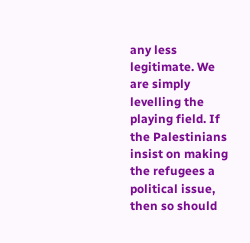any less legitimate. We are simply levelling the playing field. If the Palestinians insist on making the refugees a political issue, then so should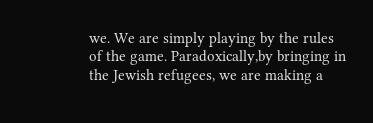we. We are simply playing by the rules of the game. Paradoxically,by bringing in the Jewish refugees, we are making a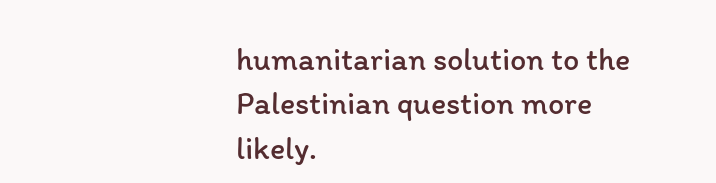humanitarian solution to the Palestinian question more likely.